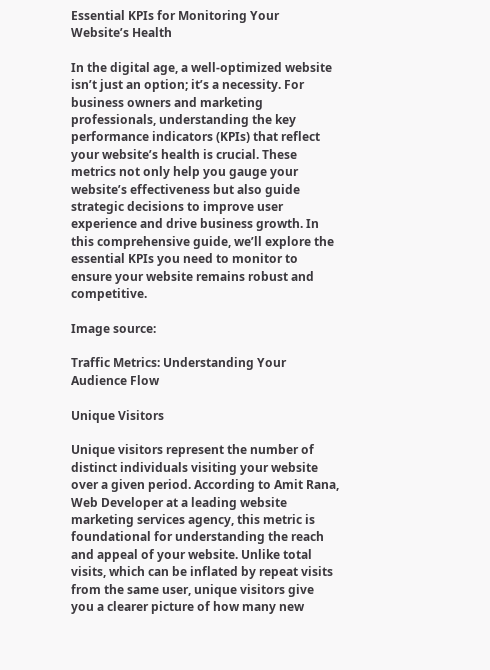Essential KPIs for Monitoring Your Website’s Health

In the digital age, a well-optimized website isn’t just an option; it’s a necessity. For business owners and marketing professionals, understanding the key performance indicators (KPIs) that reflect your website’s health is crucial. These metrics not only help you gauge your website’s effectiveness but also guide strategic decisions to improve user experience and drive business growth. In this comprehensive guide, we’ll explore the essential KPIs you need to monitor to ensure your website remains robust and competitive.

Image source:

Traffic Metrics: Understanding Your Audience Flow

Unique Visitors

Unique visitors represent the number of distinct individuals visiting your website over a given period. According to Amit Rana, Web Developer at a leading website marketing services agency, this metric is foundational for understanding the reach and appeal of your website. Unlike total visits, which can be inflated by repeat visits from the same user, unique visitors give you a clearer picture of how many new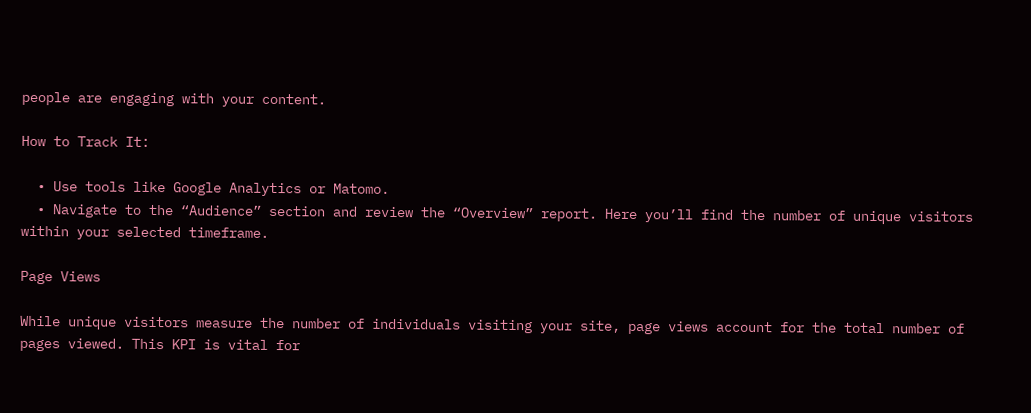people are engaging with your content.

How to Track It:

  • Use tools like Google Analytics or Matomo.
  • Navigate to the “Audience” section and review the “Overview” report. Here you’ll find the number of unique visitors within your selected timeframe.

Page Views

While unique visitors measure the number of individuals visiting your site, page views account for the total number of pages viewed. This KPI is vital for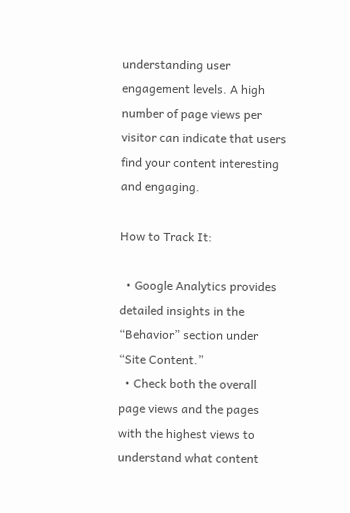understanding user engagement levels. A high number of page views per visitor can indicate that users find your content interesting and engaging.

How to Track It:

  • Google Analytics provides detailed insights in the “Behavior” section under “Site Content.”
  • Check both the overall page views and the pages with the highest views to understand what content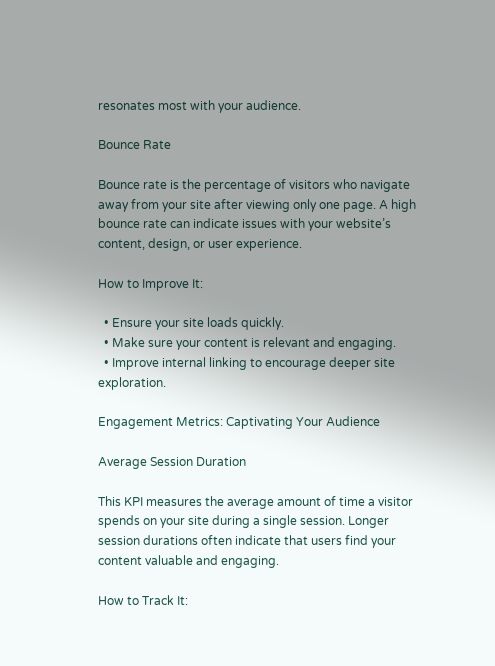resonates most with your audience.

Bounce Rate

Bounce rate is the percentage of visitors who navigate away from your site after viewing only one page. A high bounce rate can indicate issues with your website’s content, design, or user experience.

How to Improve It:

  • Ensure your site loads quickly.
  • Make sure your content is relevant and engaging.
  • Improve internal linking to encourage deeper site exploration.

Engagement Metrics: Captivating Your Audience

Average Session Duration

This KPI measures the average amount of time a visitor spends on your site during a single session. Longer session durations often indicate that users find your content valuable and engaging.

How to Track It: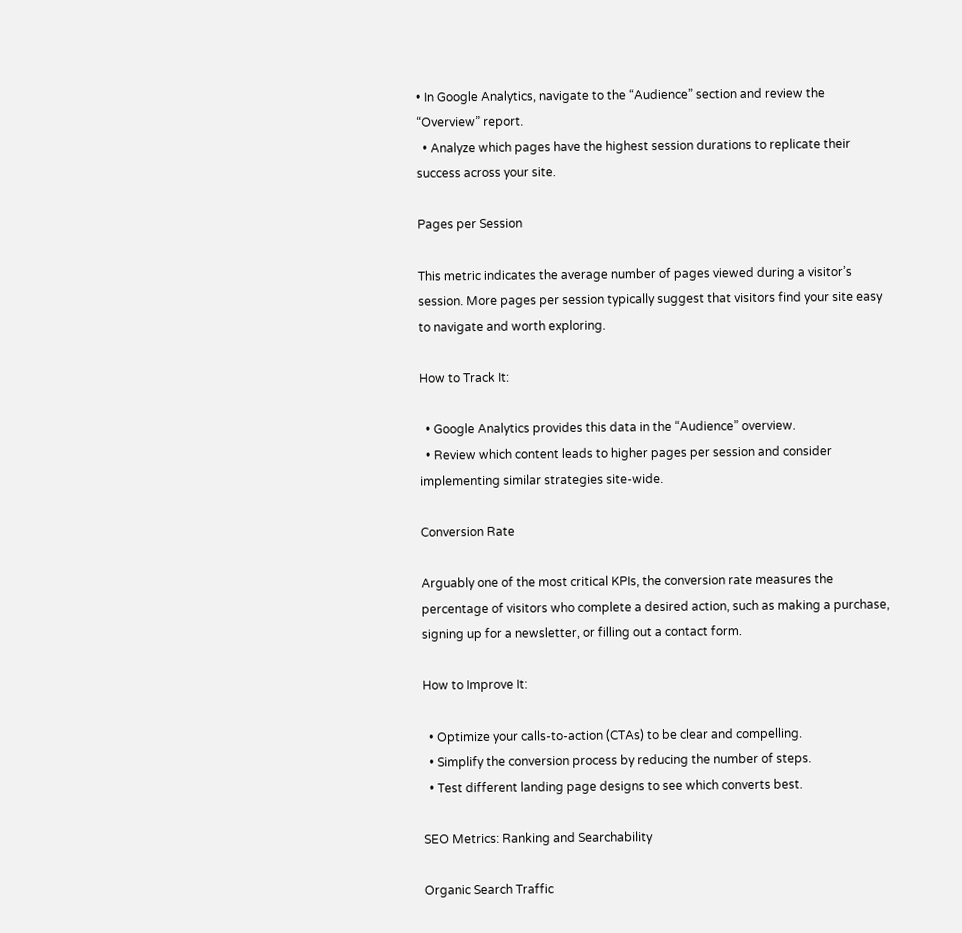• In Google Analytics, navigate to the “Audience” section and review the “Overview” report.
  • Analyze which pages have the highest session durations to replicate their success across your site.

Pages per Session

This metric indicates the average number of pages viewed during a visitor’s session. More pages per session typically suggest that visitors find your site easy to navigate and worth exploring.

How to Track It:

  • Google Analytics provides this data in the “Audience” overview.
  • Review which content leads to higher pages per session and consider implementing similar strategies site-wide.

Conversion Rate

Arguably one of the most critical KPIs, the conversion rate measures the percentage of visitors who complete a desired action, such as making a purchase, signing up for a newsletter, or filling out a contact form.

How to Improve It:

  • Optimize your calls-to-action (CTAs) to be clear and compelling.
  • Simplify the conversion process by reducing the number of steps.
  • Test different landing page designs to see which converts best.

SEO Metrics: Ranking and Searchability

Organic Search Traffic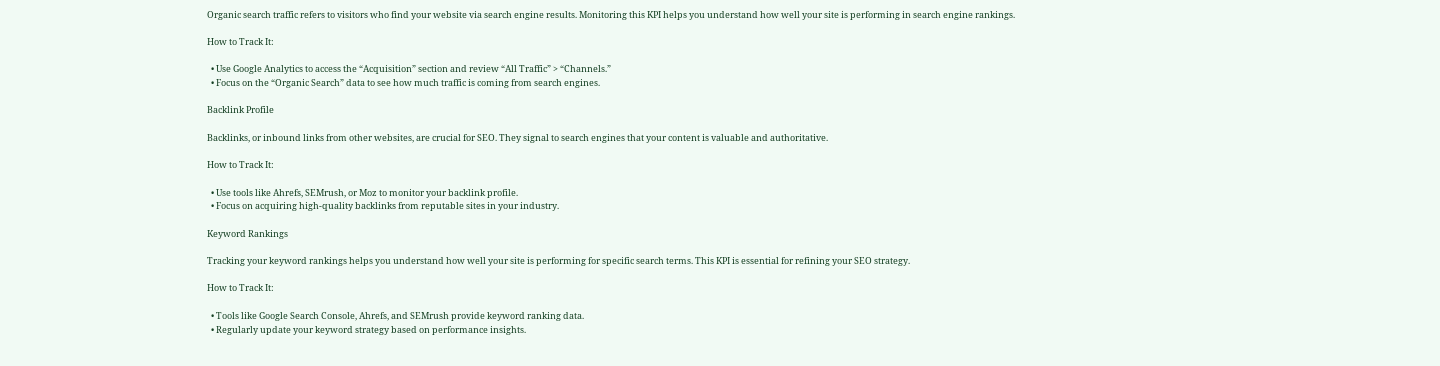Organic search traffic refers to visitors who find your website via search engine results. Monitoring this KPI helps you understand how well your site is performing in search engine rankings.

How to Track It:

  • Use Google Analytics to access the “Acquisition” section and review “All Traffic” > “Channels.”
  • Focus on the “Organic Search” data to see how much traffic is coming from search engines.

Backlink Profile

Backlinks, or inbound links from other websites, are crucial for SEO. They signal to search engines that your content is valuable and authoritative.

How to Track It:

  • Use tools like Ahrefs, SEMrush, or Moz to monitor your backlink profile.
  • Focus on acquiring high-quality backlinks from reputable sites in your industry.

Keyword Rankings

Tracking your keyword rankings helps you understand how well your site is performing for specific search terms. This KPI is essential for refining your SEO strategy.

How to Track It:

  • Tools like Google Search Console, Ahrefs, and SEMrush provide keyword ranking data.
  • Regularly update your keyword strategy based on performance insights.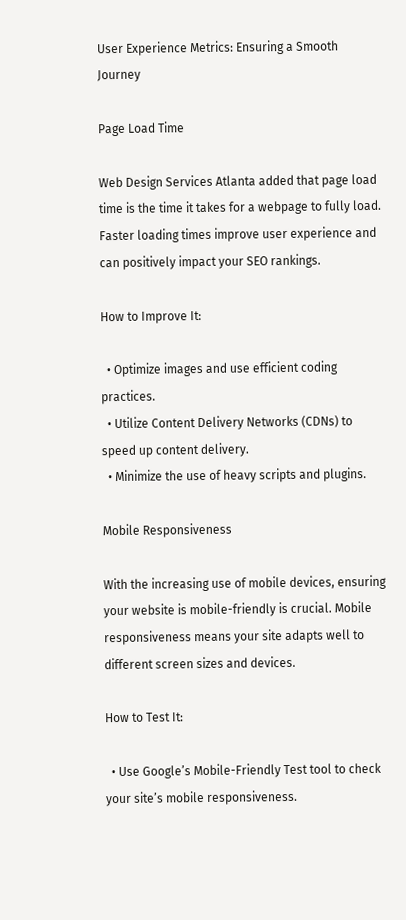User Experience Metrics: Ensuring a Smooth Journey

Page Load Time

Web Design Services Atlanta added that page load time is the time it takes for a webpage to fully load. Faster loading times improve user experience and can positively impact your SEO rankings.

How to Improve It:

  • Optimize images and use efficient coding practices.
  • Utilize Content Delivery Networks (CDNs) to speed up content delivery.
  • Minimize the use of heavy scripts and plugins.

Mobile Responsiveness

With the increasing use of mobile devices, ensuring your website is mobile-friendly is crucial. Mobile responsiveness means your site adapts well to different screen sizes and devices.

How to Test It:

  • Use Google’s Mobile-Friendly Test tool to check your site’s mobile responsiveness.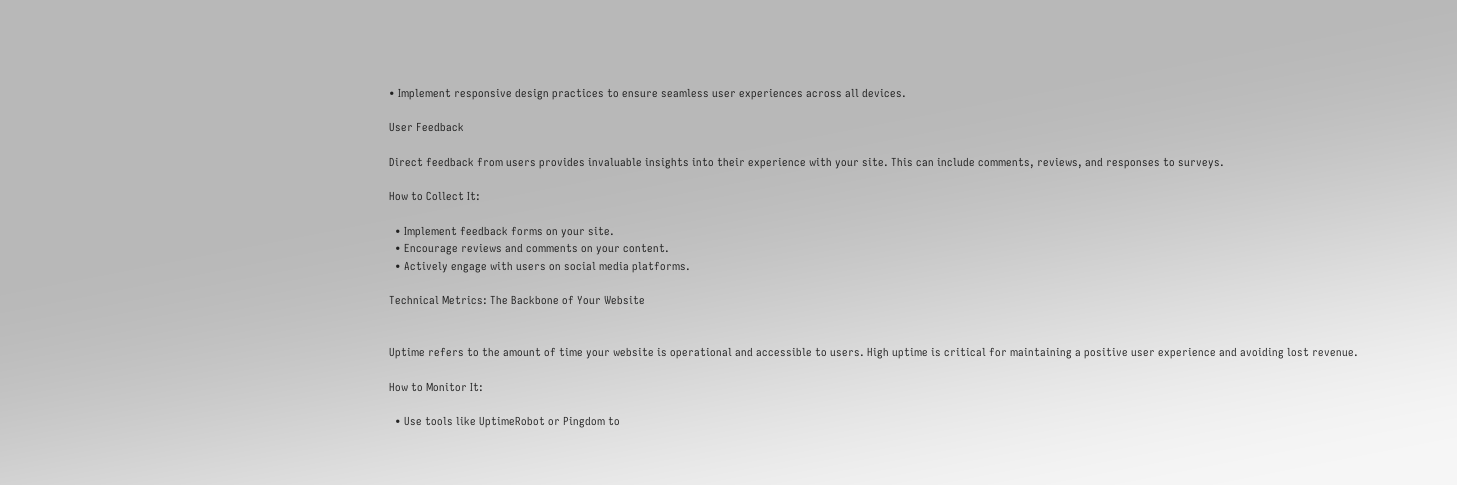• Implement responsive design practices to ensure seamless user experiences across all devices.

User Feedback

Direct feedback from users provides invaluable insights into their experience with your site. This can include comments, reviews, and responses to surveys.

How to Collect It:

  • Implement feedback forms on your site.
  • Encourage reviews and comments on your content.
  • Actively engage with users on social media platforms.

Technical Metrics: The Backbone of Your Website


Uptime refers to the amount of time your website is operational and accessible to users. High uptime is critical for maintaining a positive user experience and avoiding lost revenue.

How to Monitor It:

  • Use tools like UptimeRobot or Pingdom to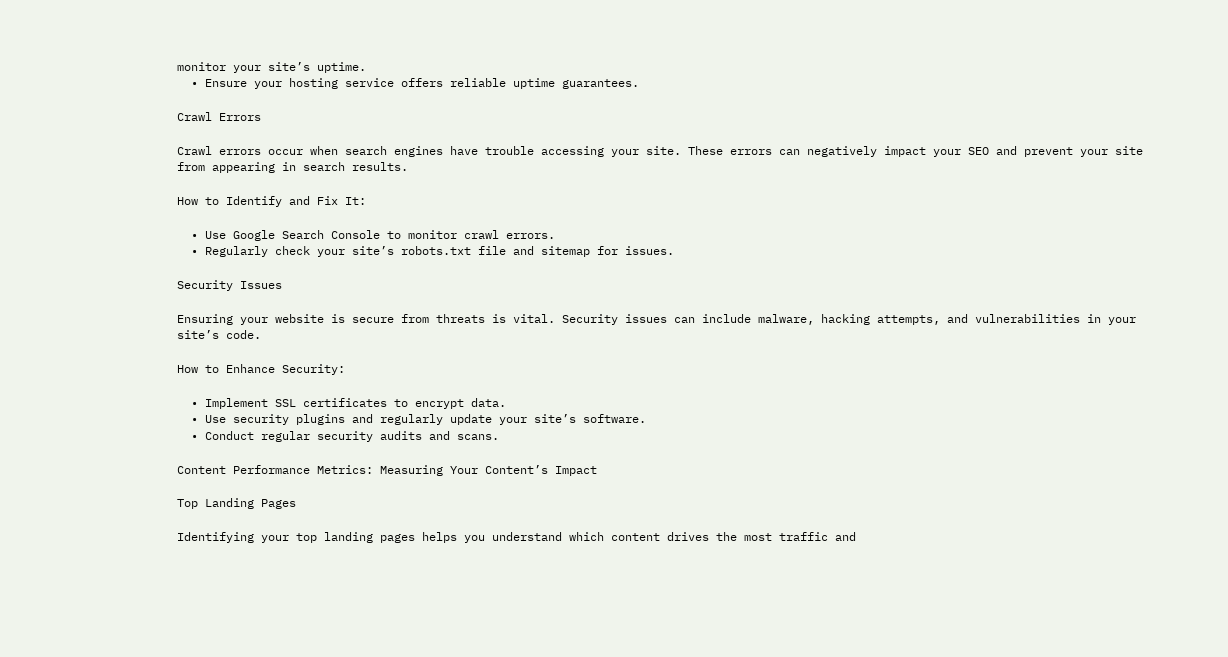monitor your site’s uptime.
  • Ensure your hosting service offers reliable uptime guarantees.

Crawl Errors

Crawl errors occur when search engines have trouble accessing your site. These errors can negatively impact your SEO and prevent your site from appearing in search results.

How to Identify and Fix It:

  • Use Google Search Console to monitor crawl errors.
  • Regularly check your site’s robots.txt file and sitemap for issues.

Security Issues

Ensuring your website is secure from threats is vital. Security issues can include malware, hacking attempts, and vulnerabilities in your site’s code.

How to Enhance Security:

  • Implement SSL certificates to encrypt data.
  • Use security plugins and regularly update your site’s software.
  • Conduct regular security audits and scans.

Content Performance Metrics: Measuring Your Content’s Impact

Top Landing Pages

Identifying your top landing pages helps you understand which content drives the most traffic and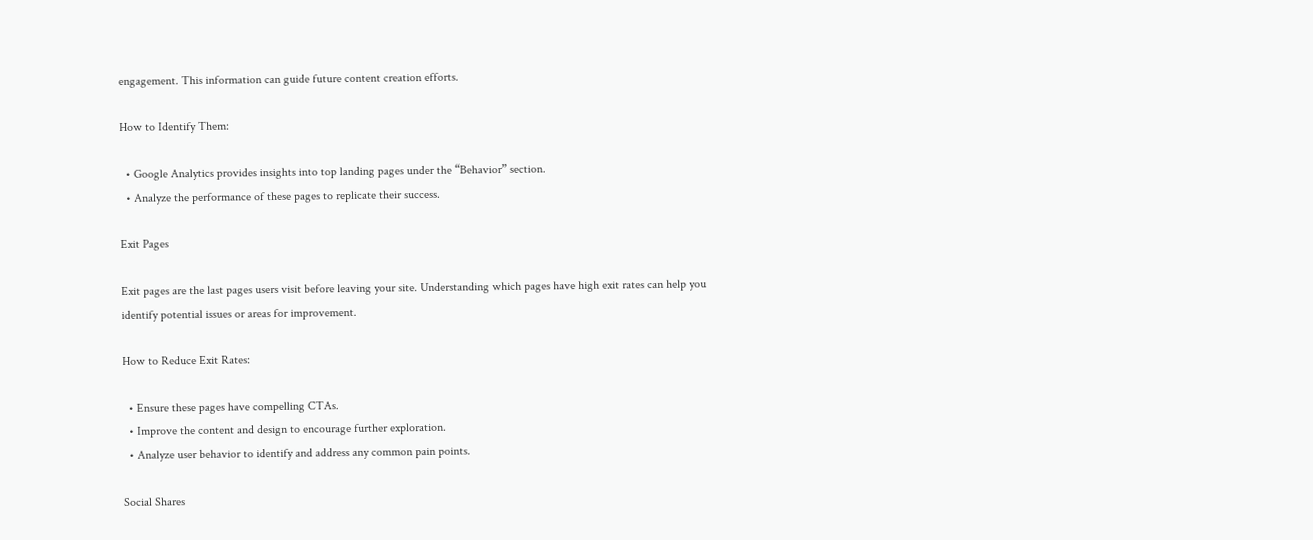engagement. This information can guide future content creation efforts.

How to Identify Them:

  • Google Analytics provides insights into top landing pages under the “Behavior” section.
  • Analyze the performance of these pages to replicate their success.

Exit Pages

Exit pages are the last pages users visit before leaving your site. Understanding which pages have high exit rates can help you identify potential issues or areas for improvement.

How to Reduce Exit Rates:

  • Ensure these pages have compelling CTAs.
  • Improve the content and design to encourage further exploration.
  • Analyze user behavior to identify and address any common pain points.

Social Shares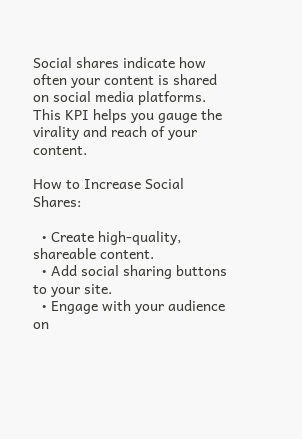Social shares indicate how often your content is shared on social media platforms. This KPI helps you gauge the virality and reach of your content.

How to Increase Social Shares:

  • Create high-quality, shareable content.
  • Add social sharing buttons to your site.
  • Engage with your audience on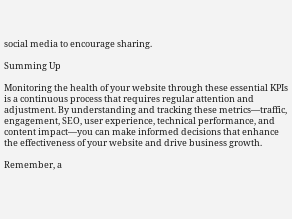social media to encourage sharing.

Summing Up

Monitoring the health of your website through these essential KPIs is a continuous process that requires regular attention and adjustment. By understanding and tracking these metrics—traffic, engagement, SEO, user experience, technical performance, and content impact—you can make informed decisions that enhance the effectiveness of your website and drive business growth.

Remember, a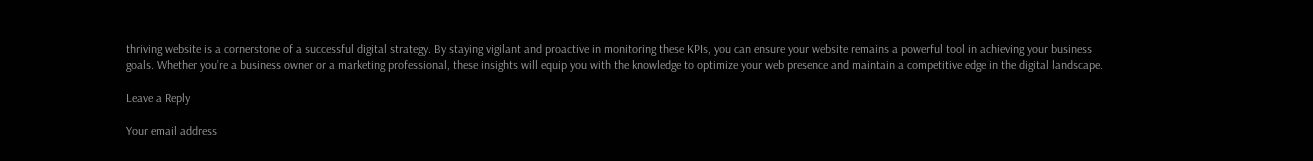thriving website is a cornerstone of a successful digital strategy. By staying vigilant and proactive in monitoring these KPIs, you can ensure your website remains a powerful tool in achieving your business goals. Whether you’re a business owner or a marketing professional, these insights will equip you with the knowledge to optimize your web presence and maintain a competitive edge in the digital landscape.

Leave a Reply

Your email address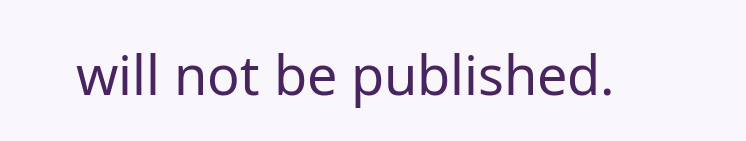will not be published.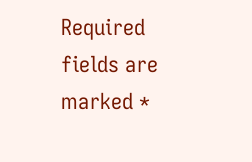Required fields are marked *